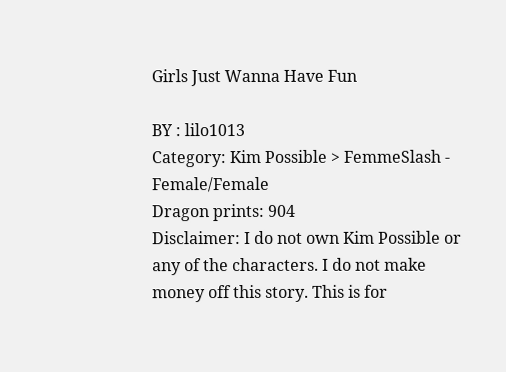Girls Just Wanna Have Fun

BY : lilo1013
Category: Kim Possible > FemmeSlash - Female/Female
Dragon prints: 904
Disclaimer: I do not own Kim Possible or any of the characters. I do not make money off this story. This is for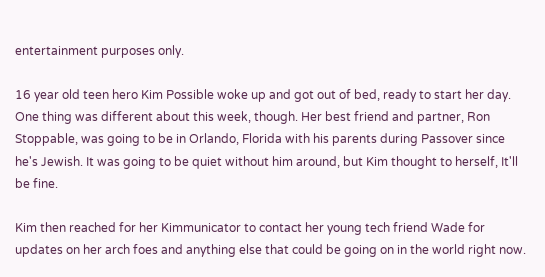entertainment purposes only.

16 year old teen hero Kim Possible woke up and got out of bed, ready to start her day. One thing was different about this week, though. Her best friend and partner, Ron Stoppable, was going to be in Orlando, Florida with his parents during Passover since he's Jewish. It was going to be quiet without him around, but Kim thought to herself, It'll be fine.

Kim then reached for her Kimmunicator to contact her young tech friend Wade for updates on her arch foes and anything else that could be going on in the world right now.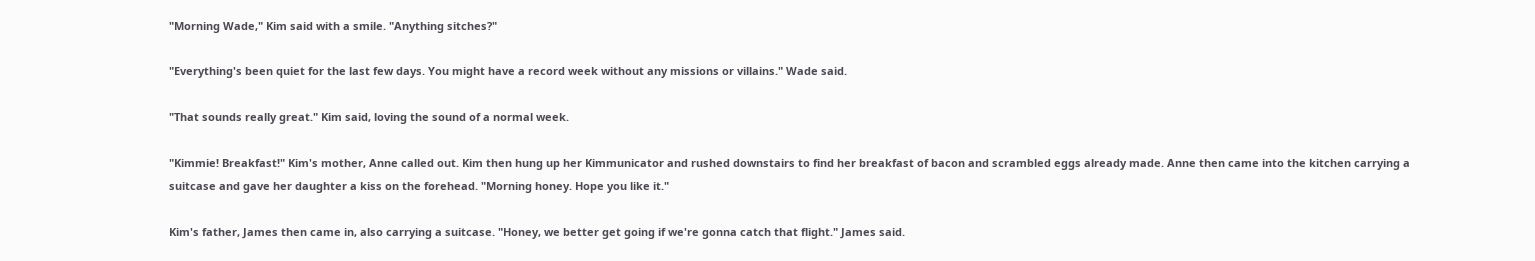"Morning Wade," Kim said with a smile. "Anything sitches?"

"Everything's been quiet for the last few days. You might have a record week without any missions or villains." Wade said.

"That sounds really great." Kim said, loving the sound of a normal week.

"Kimmie! Breakfast!" Kim's mother, Anne called out. Kim then hung up her Kimmunicator and rushed downstairs to find her breakfast of bacon and scrambled eggs already made. Anne then came into the kitchen carrying a suitcase and gave her daughter a kiss on the forehead. "Morning honey. Hope you like it."

Kim's father, James then came in, also carrying a suitcase. "Honey, we better get going if we're gonna catch that flight." James said.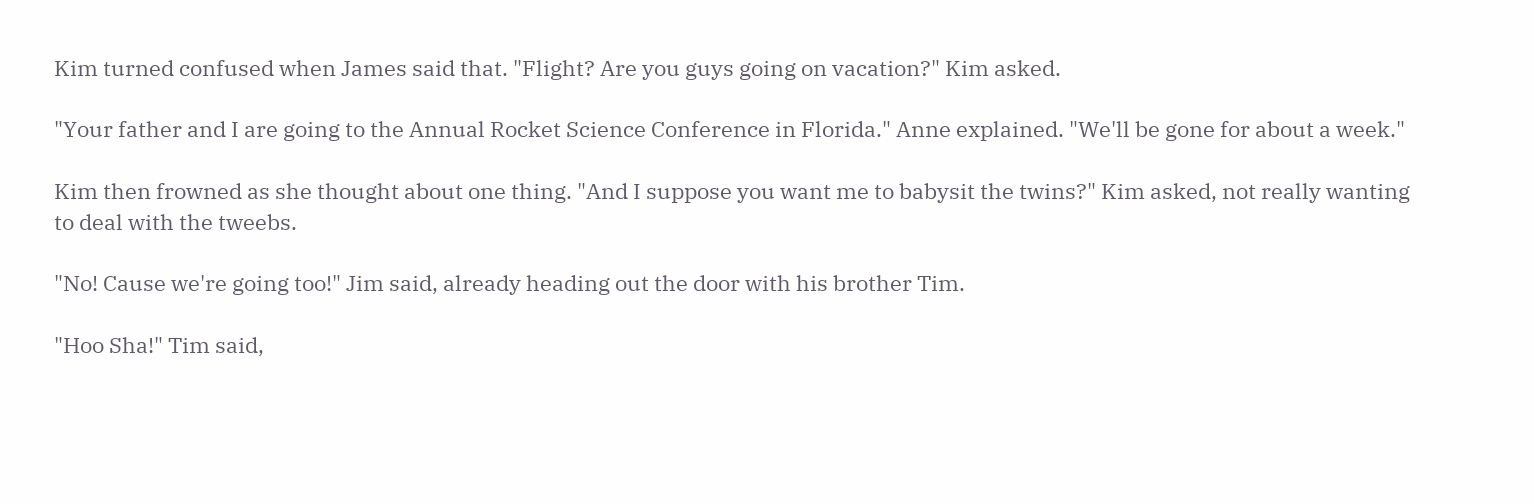Kim turned confused when James said that. "Flight? Are you guys going on vacation?" Kim asked.

"Your father and I are going to the Annual Rocket Science Conference in Florida." Anne explained. "We'll be gone for about a week."

Kim then frowned as she thought about one thing. "And I suppose you want me to babysit the twins?" Kim asked, not really wanting to deal with the tweebs.

"No! Cause we're going too!" Jim said, already heading out the door with his brother Tim.

"Hoo Sha!" Tim said,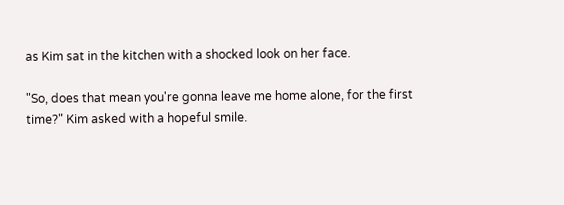as Kim sat in the kitchen with a shocked look on her face.

"So, does that mean you're gonna leave me home alone, for the first time?" Kim asked with a hopeful smile.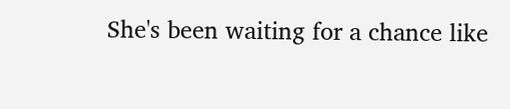She's been waiting for a chance like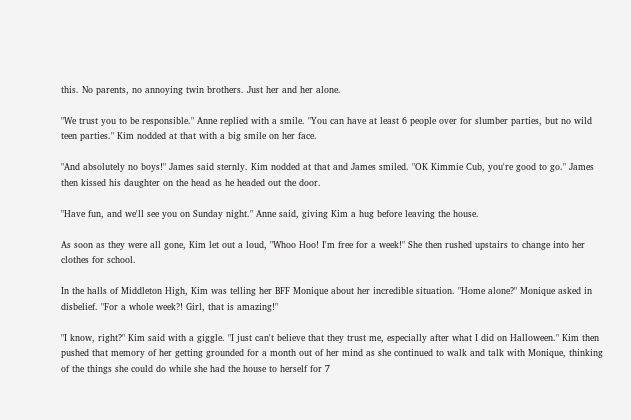this. No parents, no annoying twin brothers. Just her and her alone.

"We trust you to be responsible." Anne replied with a smile. "You can have at least 6 people over for slumber parties, but no wild teen parties." Kim nodded at that with a big smile on her face.

"And absolutely no boys!" James said sternly. Kim nodded at that and James smiled. "OK Kimmie Cub, you're good to go." James then kissed his daughter on the head as he headed out the door.

"Have fun, and we'll see you on Sunday night." Anne said, giving Kim a hug before leaving the house.

As soon as they were all gone, Kim let out a loud, "Whoo Hoo! I'm free for a week!" She then rushed upstairs to change into her clothes for school.

In the halls of Middleton High, Kim was telling her BFF Monique about her incredible situation. "Home alone?" Monique asked in disbelief. "For a whole week?! Girl, that is amazing!"

"I know, right?" Kim said with a giggle. "I just can't believe that they trust me, especially after what I did on Halloween." Kim then pushed that memory of her getting grounded for a month out of her mind as she continued to walk and talk with Monique, thinking of the things she could do while she had the house to herself for 7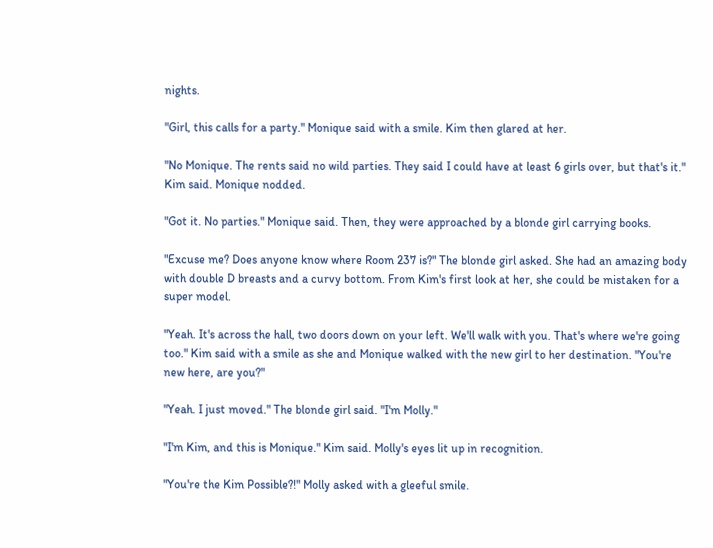nights.

"Girl, this calls for a party." Monique said with a smile. Kim then glared at her.

"No Monique. The rents said no wild parties. They said I could have at least 6 girls over, but that's it." Kim said. Monique nodded.

"Got it. No parties." Monique said. Then, they were approached by a blonde girl carrying books.

"Excuse me? Does anyone know where Room 237 is?" The blonde girl asked. She had an amazing body with double D breasts and a curvy bottom. From Kim's first look at her, she could be mistaken for a super model.

"Yeah. It's across the hall, two doors down on your left. We'll walk with you. That's where we're going too." Kim said with a smile as she and Monique walked with the new girl to her destination. "You're new here, are you?"

"Yeah. I just moved." The blonde girl said. "I'm Molly."

"I'm Kim, and this is Monique." Kim said. Molly's eyes lit up in recognition.

"You're the Kim Possible?!" Molly asked with a gleeful smile.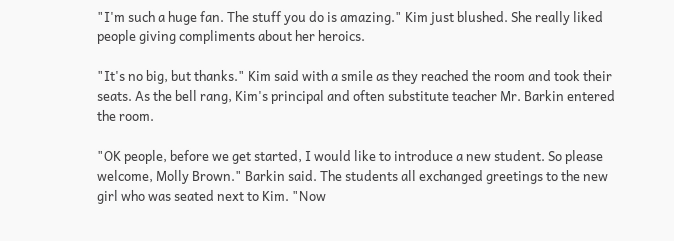"I'm such a huge fan. The stuff you do is amazing." Kim just blushed. She really liked people giving compliments about her heroics.

"It's no big, but thanks." Kim said with a smile as they reached the room and took their seats. As the bell rang, Kim's principal and often substitute teacher Mr. Barkin entered the room.

"OK people, before we get started, I would like to introduce a new student. So please welcome, Molly Brown." Barkin said. The students all exchanged greetings to the new girl who was seated next to Kim. "Now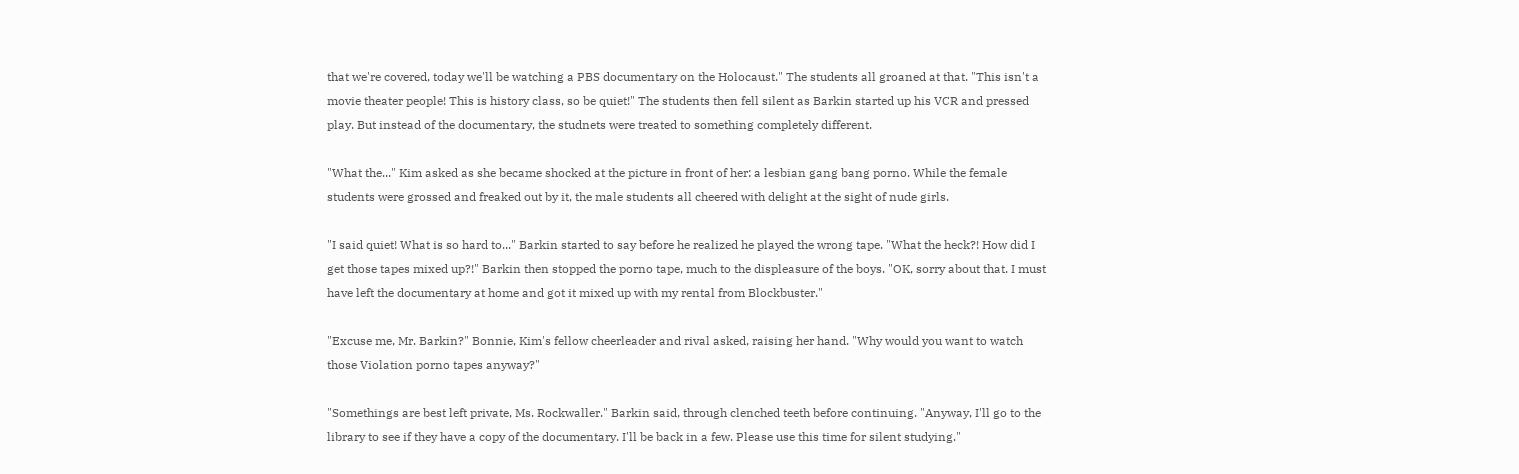that we're covered, today we'll be watching a PBS documentary on the Holocaust." The students all groaned at that. "This isn't a movie theater people! This is history class, so be quiet!" The students then fell silent as Barkin started up his VCR and pressed play. But instead of the documentary, the studnets were treated to something completely different.

"What the..." Kim asked as she became shocked at the picture in front of her: a lesbian gang bang porno. While the female students were grossed and freaked out by it, the male students all cheered with delight at the sight of nude girls.

"I said quiet! What is so hard to..." Barkin started to say before he realized he played the wrong tape. "What the heck?! How did I get those tapes mixed up?!" Barkin then stopped the porno tape, much to the displeasure of the boys. "OK, sorry about that. I must have left the documentary at home and got it mixed up with my rental from Blockbuster."

"Excuse me, Mr. Barkin?" Bonnie, Kim's fellow cheerleader and rival asked, raising her hand. "Why would you want to watch those Violation porno tapes anyway?"

"Somethings are best left private, Ms. Rockwaller." Barkin said, through clenched teeth before continuing. "Anyway, I'll go to the library to see if they have a copy of the documentary. I'll be back in a few. Please use this time for silent studying."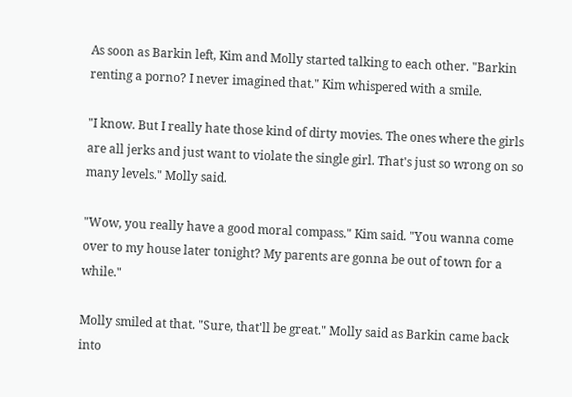As soon as Barkin left, Kim and Molly started talking to each other. "Barkin renting a porno? I never imagined that." Kim whispered with a smile.

"I know. But I really hate those kind of dirty movies. The ones where the girls are all jerks and just want to violate the single girl. That's just so wrong on so many levels." Molly said.

"Wow, you really have a good moral compass." Kim said. "You wanna come over to my house later tonight? My parents are gonna be out of town for a while."

Molly smiled at that. "Sure, that'll be great." Molly said as Barkin came back into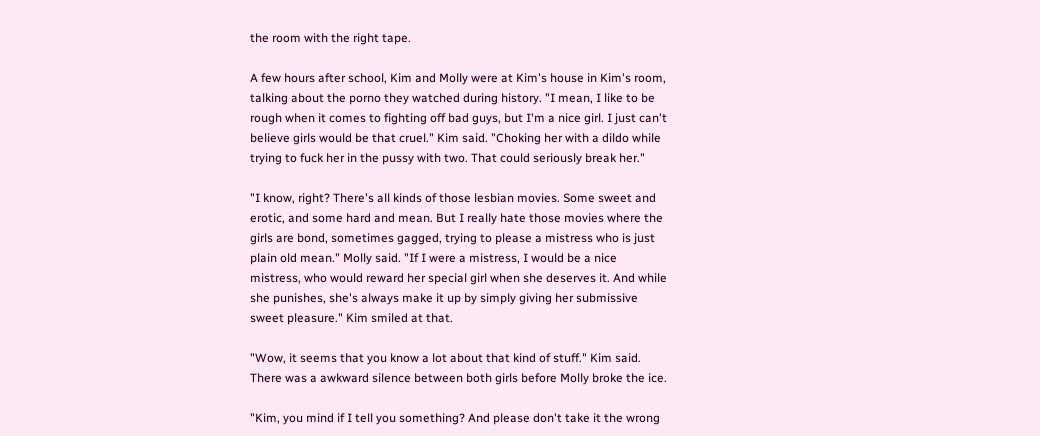the room with the right tape.

A few hours after school, Kim and Molly were at Kim's house in Kim's room, talking about the porno they watched during history. "I mean, I like to be rough when it comes to fighting off bad guys, but I'm a nice girl. I just can't believe girls would be that cruel." Kim said. "Choking her with a dildo while trying to fuck her in the pussy with two. That could seriously break her."

"I know, right? There's all kinds of those lesbian movies. Some sweet and erotic, and some hard and mean. But I really hate those movies where the girls are bond, sometimes gagged, trying to please a mistress who is just plain old mean." Molly said. "If I were a mistress, I would be a nice mistress, who would reward her special girl when she deserves it. And while she punishes, she's always make it up by simply giving her submissive sweet pleasure." Kim smiled at that.

"Wow, it seems that you know a lot about that kind of stuff." Kim said. There was a awkward silence between both girls before Molly broke the ice.

"Kim, you mind if I tell you something? And please don't take it the wrong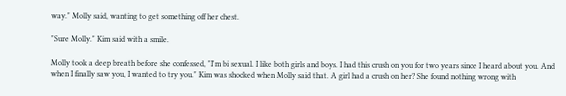way." Molly said, wanting to get something off her chest.

"Sure Molly." Kim said with a smile.

Molly took a deep breath before she confessed, "I'm bi sexual. I like both girls and boys. I had this crush on you for two years since I heard about you. And when I finally saw you, I wanted to try you." Kim was shocked when Molly said that. A girl had a crush on her? She found nothing wrong with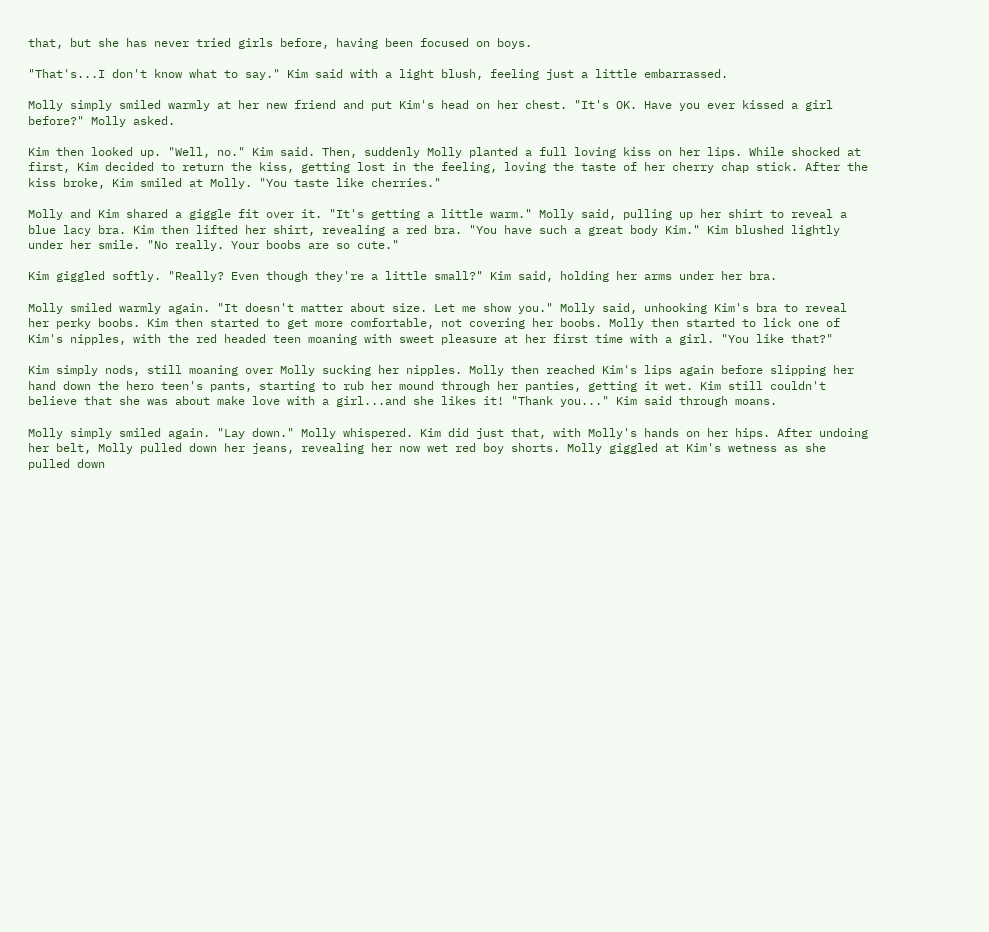that, but she has never tried girls before, having been focused on boys.

"That's...I don't know what to say." Kim said with a light blush, feeling just a little embarrassed.

Molly simply smiled warmly at her new friend and put Kim's head on her chest. "It's OK. Have you ever kissed a girl before?" Molly asked.

Kim then looked up. "Well, no." Kim said. Then, suddenly Molly planted a full loving kiss on her lips. While shocked at first, Kim decided to return the kiss, getting lost in the feeling, loving the taste of her cherry chap stick. After the kiss broke, Kim smiled at Molly. "You taste like cherries."

Molly and Kim shared a giggle fit over it. "It's getting a little warm." Molly said, pulling up her shirt to reveal a blue lacy bra. Kim then lifted her shirt, revealing a red bra. "You have such a great body Kim." Kim blushed lightly under her smile. "No really. Your boobs are so cute."

Kim giggled softly. "Really? Even though they're a little small?" Kim said, holding her arms under her bra.

Molly smiled warmly again. "It doesn't matter about size. Let me show you." Molly said, unhooking Kim's bra to reveal her perky boobs. Kim then started to get more comfortable, not covering her boobs. Molly then started to lick one of Kim's nipples, with the red headed teen moaning with sweet pleasure at her first time with a girl. "You like that?"

Kim simply nods, still moaning over Molly sucking her nipples. Molly then reached Kim's lips again before slipping her hand down the hero teen's pants, starting to rub her mound through her panties, getting it wet. Kim still couldn't believe that she was about make love with a girl...and she likes it! "Thank you..." Kim said through moans.

Molly simply smiled again. "Lay down." Molly whispered. Kim did just that, with Molly's hands on her hips. After undoing her belt, Molly pulled down her jeans, revealing her now wet red boy shorts. Molly giggled at Kim's wetness as she pulled down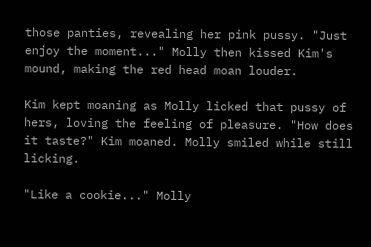those panties, revealing her pink pussy. "Just enjoy the moment..." Molly then kissed Kim's mound, making the red head moan louder.

Kim kept moaning as Molly licked that pussy of hers, loving the feeling of pleasure. "How does it taste?" Kim moaned. Molly smiled while still licking.

"Like a cookie..." Molly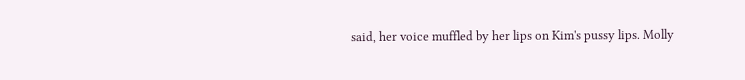said, her voice muffled by her lips on Kim's pussy lips. Molly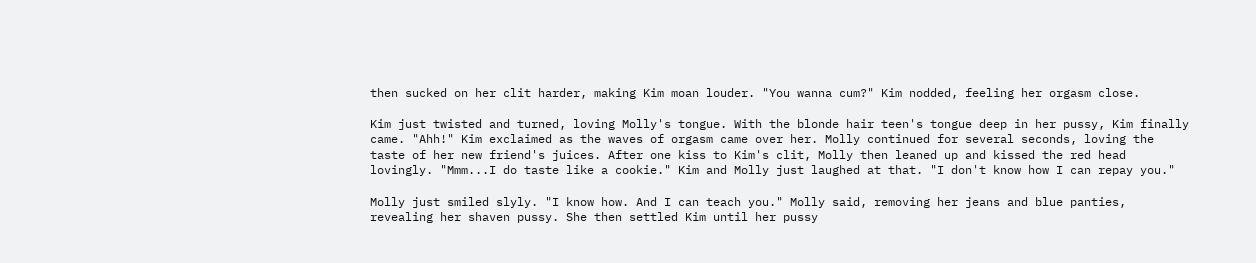then sucked on her clit harder, making Kim moan louder. "You wanna cum?" Kim nodded, feeling her orgasm close.

Kim just twisted and turned, loving Molly's tongue. With the blonde hair teen's tongue deep in her pussy, Kim finally came. "Ahh!" Kim exclaimed as the waves of orgasm came over her. Molly continued for several seconds, loving the taste of her new friend's juices. After one kiss to Kim's clit, Molly then leaned up and kissed the red head lovingly. "Mmm...I do taste like a cookie." Kim and Molly just laughed at that. "I don't know how I can repay you."

Molly just smiled slyly. "I know how. And I can teach you." Molly said, removing her jeans and blue panties, revealing her shaven pussy. She then settled Kim until her pussy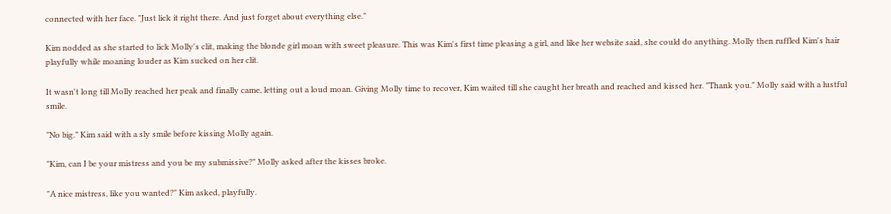connected with her face. "Just lick it right there. And just forget about everything else."

Kim nodded as she started to lick Molly's clit, making the blonde girl moan with sweet pleasure. This was Kim's first time pleasing a girl, and like her website said, she could do anything. Molly then ruffled Kim's hair playfully while moaning louder as Kim sucked on her clit.

It wasn't long till Molly reached her peak and finally came, letting out a loud moan. Giving Molly time to recover, Kim waited till she caught her breath and reached and kissed her. "Thank you." Molly said with a lustful smile.

"No big." Kim said with a sly smile before kissing Molly again.

"Kim, can I be your mistress and you be my submissive?" Molly asked after the kisses broke.

"A nice mistress, like you wanted?" Kim asked, playfully.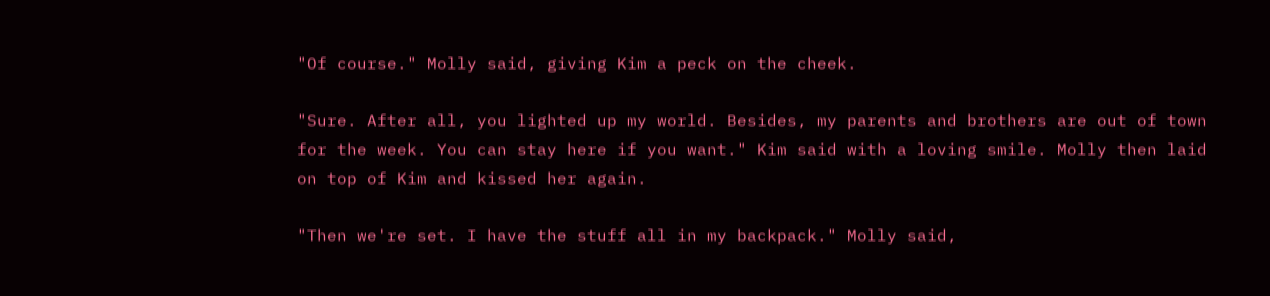"Of course." Molly said, giving Kim a peck on the cheek.

"Sure. After all, you lighted up my world. Besides, my parents and brothers are out of town for the week. You can stay here if you want." Kim said with a loving smile. Molly then laid on top of Kim and kissed her again.

"Then we're set. I have the stuff all in my backpack." Molly said,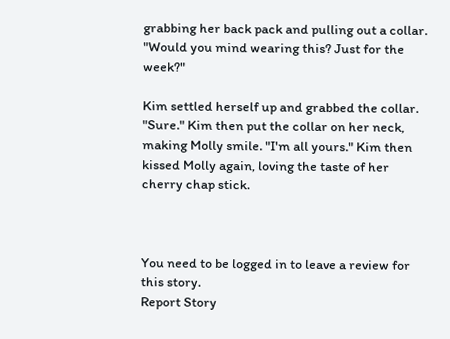grabbing her back pack and pulling out a collar. "Would you mind wearing this? Just for the week?"

Kim settled herself up and grabbed the collar. "Sure." Kim then put the collar on her neck, making Molly smile. "I'm all yours." Kim then kissed Molly again, loving the taste of her cherry chap stick.



You need to be logged in to leave a review for this story.
Report Story